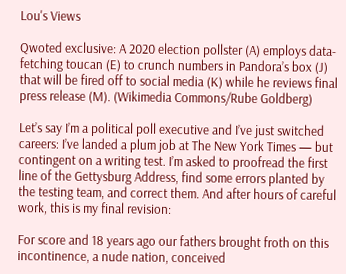Lou's Views

Qwoted exclusive: A 2020 election pollster (A) employs data-fetching toucan (E) to crunch numbers in Pandora’s box (J) that will be fired off to social media (K) while he reviews final press release (M). (Wikimedia Commons/Rube Goldberg)

Let’s say I’m a political poll executive and I’ve just switched careers: I’ve landed a plum job at The New York Times — but contingent on a writing test. I’m asked to proofread the first line of the Gettysburg Address, find some errors planted by the testing team, and correct them. And after hours of careful work, this is my final revision:

For score and 18 years ago our fathers brought froth on this incontinence, a nude nation, conceived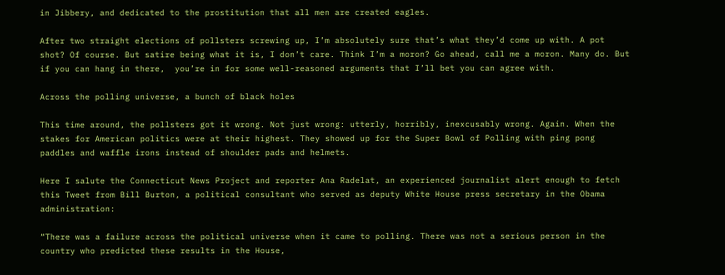in Jibbery, and dedicated to the prostitution that all men are created eagles.

After two straight elections of pollsters screwing up, I’m absolutely sure that’s what they’d come up with. A pot shot? Of course. But satire being what it is, I don’t care. Think I’m a moron? Go ahead, call me a moron. Many do. But if you can hang in there,  you’re in for some well-reasoned arguments that I’ll bet you can agree with.

Across the polling universe, a bunch of black holes

This time around, the pollsters got it wrong. Not just wrong: utterly, horribly, inexcusably wrong. Again. When the stakes for American politics were at their highest. They showed up for the Super Bowl of Polling with ping pong paddles and waffle irons instead of shoulder pads and helmets.

Here I salute the Connecticut News Project and reporter Ana Radelat, an experienced journalist alert enough to fetch this Tweet from Bill Burton, a political consultant who served as deputy White House press secretary in the Obama administration:

“There was a failure across the political universe when it came to polling. There was not a serious person in the country who predicted these results in the House,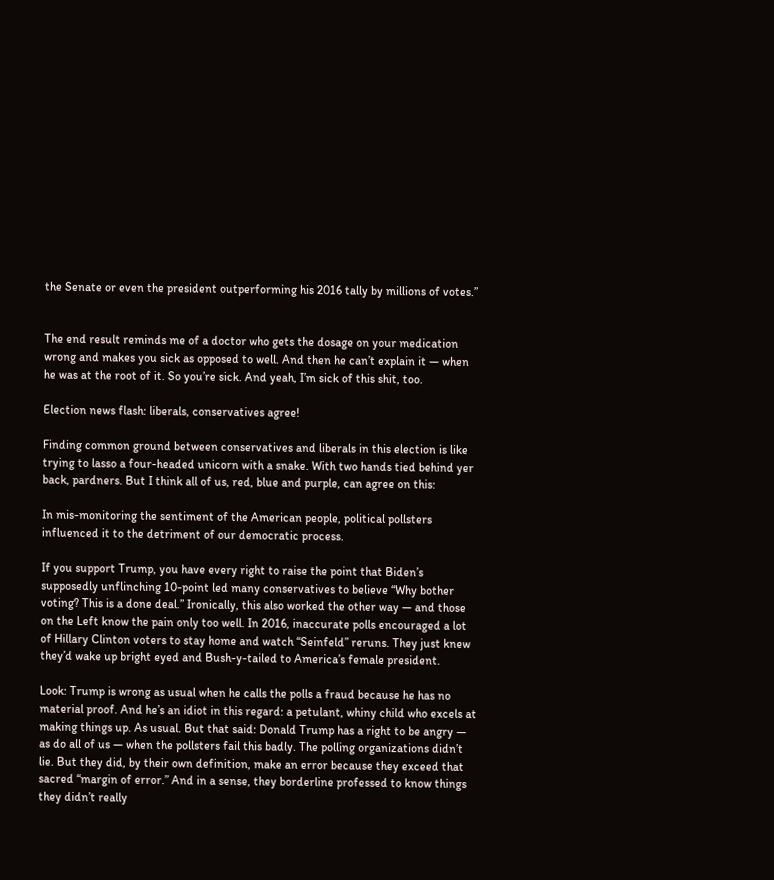the Senate or even the president outperforming his 2016 tally by millions of votes.”


The end result reminds me of a doctor who gets the dosage on your medication wrong and makes you sick as opposed to well. And then he can’t explain it — when he was at the root of it. So you’re sick. And yeah, I’m sick of this shit, too.

Election news flash: liberals, conservatives agree!

Finding common ground between conservatives and liberals in this election is like trying to lasso a four-headed unicorn with a snake. With two hands tied behind yer back, pardners. But I think all of us, red, blue and purple, can agree on this:

In mis-monitoring the sentiment of the American people, political pollsters influenced it to the detriment of our democratic process.

If you support Trump, you have every right to raise the point that Biden’s supposedly unflinching 10-point led many conservatives to believe “Why bother voting? This is a done deal.” Ironically, this also worked the other way — and those on the Left know the pain only too well. In 2016, inaccurate polls encouraged a lot of Hillary Clinton voters to stay home and watch “Seinfeld” reruns. They just knew they’d wake up bright eyed and Bush-y-tailed to America’s female president.

Look: Trump is wrong as usual when he calls the polls a fraud because he has no material proof. And he’s an idiot in this regard: a petulant, whiny child who excels at making things up. As usual. But that said: Donald Trump has a right to be angry — as do all of us — when the pollsters fail this badly. The polling organizations didn’t lie. But they did, by their own definition, make an error because they exceed that sacred “margin of error.” And in a sense, they borderline professed to know things they didn’t really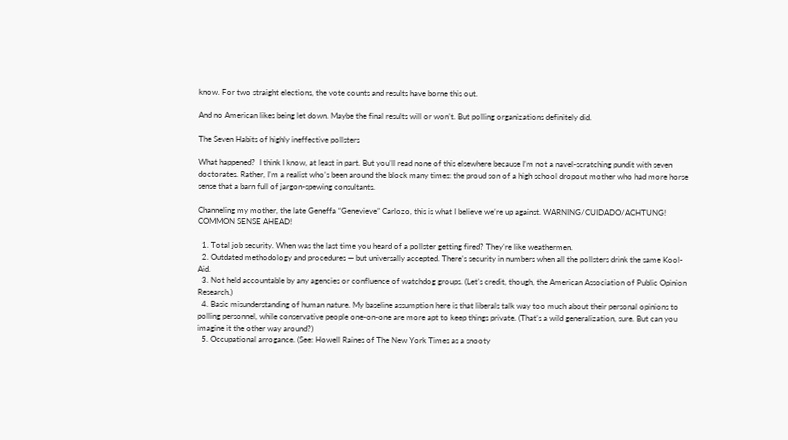know. For two straight elections, the vote counts and results have borne this out.

And no American likes being let down. Maybe the final results will or won’t. But polling organizations definitely did.

The Seven Habits of highly ineffective pollsters

What happened?  I think I know, at least in part. But you’ll read none of this elsewhere because I’m not a navel-scratching pundit with seven doctorates. Rather, I’m a realist who’s been around the block many times: the proud son of a high school dropout mother who had more horse sense that a barn full of jargon-spewing consultants.

Channeling my mother, the late Geneffa “Genevieve” Carlozo, this is what I believe we’re up against. WARNING/CUIDADO/ACHTUNG! COMMON SENSE AHEAD!

  1. Total job security. When was the last time you heard of a pollster getting fired? They’re like weathermen.
  2. Outdated methodology and procedures — but universally accepted. There’s security in numbers when all the pollsters drink the same Kool-Aid.
  3. Not held accountable by any agencies or confluence of watchdog groups. (Let’s credit, though, the American Association of Public Opinion Research.)
  4. Basic misunderstanding of human nature. My baseline assumption here is that liberals talk way too much about their personal opinions to polling personnel, while conservative people one-on-one are more apt to keep things private. (That’s a wild generalization, sure. But can you imagine it the other way around?)
  5. Occupational arrogance. (See: Howell Raines of The New York Times as a snooty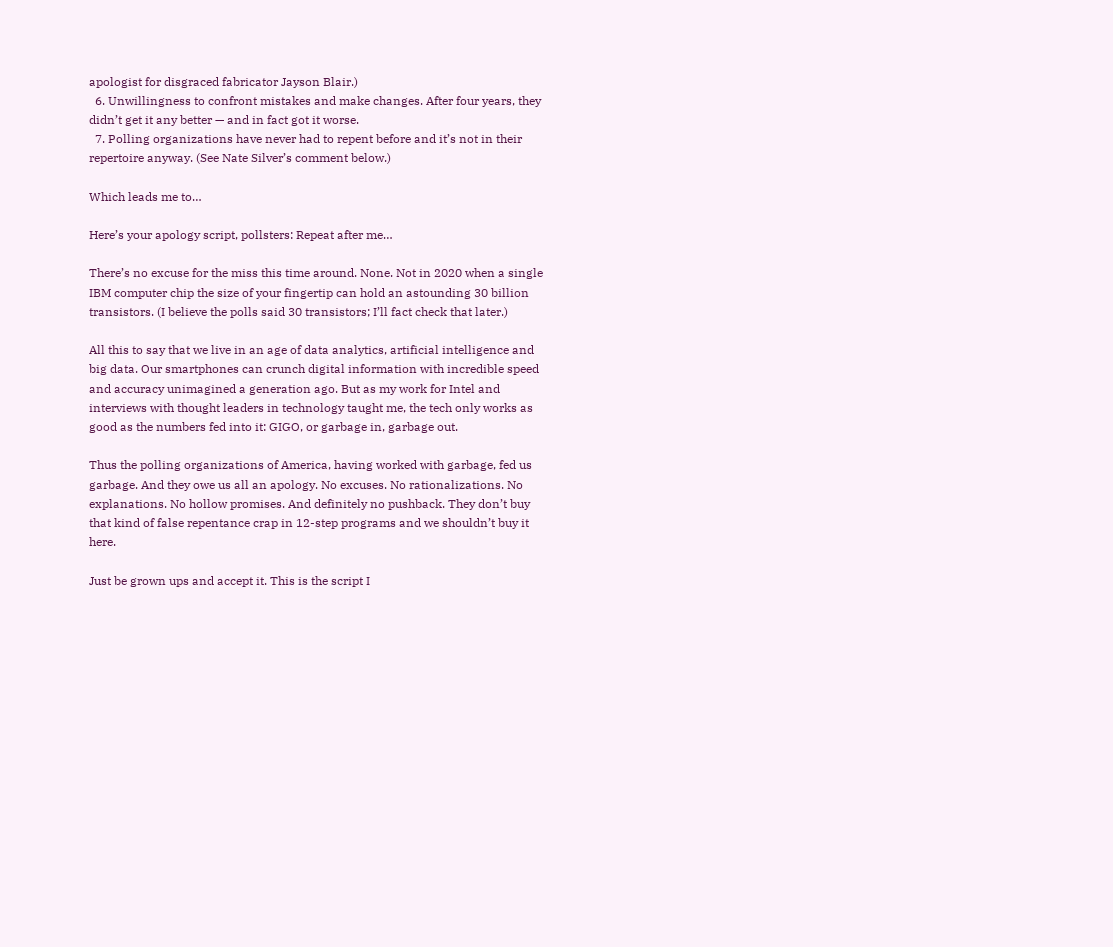apologist for disgraced fabricator Jayson Blair.)
  6. Unwillingness to confront mistakes and make changes. After four years, they didn’t get it any better — and in fact got it worse.
  7. Polling organizations have never had to repent before and it’s not in their repertoire anyway. (See Nate Silver’s comment below.)

Which leads me to…

Here’s your apology script, pollsters: Repeat after me…

There’s no excuse for the miss this time around. None. Not in 2020 when a single IBM computer chip the size of your fingertip can hold an astounding 30 billion transistors. (I believe the polls said 30 transistors; I’ll fact check that later.)

All this to say that we live in an age of data analytics, artificial intelligence and big data. Our smartphones can crunch digital information with incredible speed and accuracy unimagined a generation ago. But as my work for Intel and interviews with thought leaders in technology taught me, the tech only works as good as the numbers fed into it: GIGO, or garbage in, garbage out.

Thus the polling organizations of America, having worked with garbage, fed us garbage. And they owe us all an apology. No excuses. No rationalizations. No explanations. No hollow promises. And definitely no pushback. They don’t buy that kind of false repentance crap in 12-step programs and we shouldn’t buy it here.

Just be grown ups and accept it. This is the script I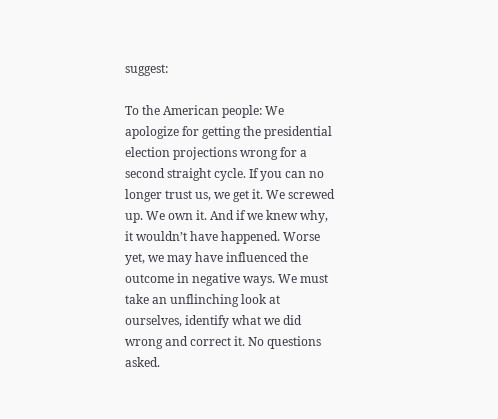suggest:

To the American people: We apologize for getting the presidential election projections wrong for a second straight cycle. If you can no longer trust us, we get it. We screwed up. We own it. And if we knew why, it wouldn’t have happened. Worse yet, we may have influenced the outcome in negative ways. We must take an unflinching look at ourselves, identify what we did wrong and correct it. No questions asked.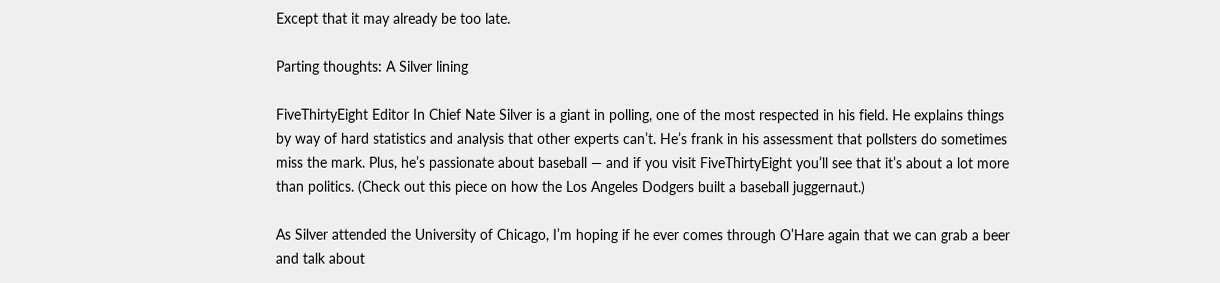Except that it may already be too late.

Parting thoughts: A Silver lining

FiveThirtyEight Editor In Chief Nate Silver is a giant in polling, one of the most respected in his field. He explains things by way of hard statistics and analysis that other experts can’t. He’s frank in his assessment that pollsters do sometimes miss the mark. Plus, he’s passionate about baseball — and if you visit FiveThirtyEight you’ll see that it’s about a lot more than politics. (Check out this piece on how the Los Angeles Dodgers built a baseball juggernaut.)

As Silver attended the University of Chicago, I’m hoping if he ever comes through O’Hare again that we can grab a beer and talk about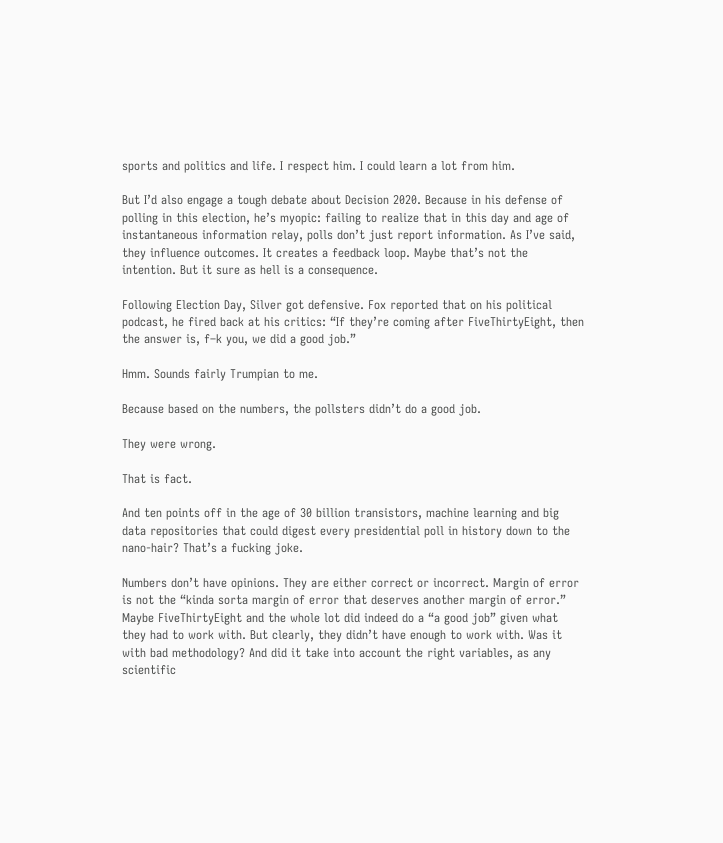sports and politics and life. I respect him. I could learn a lot from him.

But I’d also engage a tough debate about Decision 2020. Because in his defense of polling in this election, he’s myopic: failing to realize that in this day and age of instantaneous information relay, polls don’t just report information. As I’ve said, they influence outcomes. It creates a feedback loop. Maybe that’s not the intention. But it sure as hell is a consequence.

Following Election Day, Silver got defensive. Fox reported that on his political podcast, he fired back at his critics: “If they’re coming after FiveThirtyEight, then the answer is, f–k you, we did a good job.”

Hmm. Sounds fairly Trumpian to me.

Because based on the numbers, the pollsters didn’t do a good job.

They were wrong.

That is fact.

And ten points off in the age of 30 billion transistors, machine learning and big data repositories that could digest every presidential poll in history down to the nano-hair? That’s a fucking joke.

Numbers don’t have opinions. They are either correct or incorrect. Margin of error is not the “kinda sorta margin of error that deserves another margin of error.” Maybe FiveThirtyEight and the whole lot did indeed do a “a good job” given what they had to work with. But clearly, they didn’t have enough to work with. Was it with bad methodology? And did it take into account the right variables, as any scientific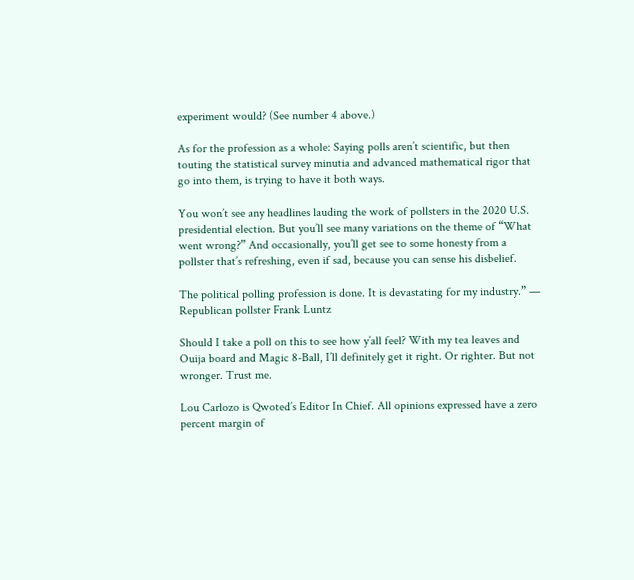experiment would? (See number 4 above.)

As for the profession as a whole: Saying polls aren’t scientific, but then touting the statistical survey minutia and advanced mathematical rigor that go into them, is trying to have it both ways.

You won’t see any headlines lauding the work of pollsters in the 2020 U.S. presidential election. But you’ll see many variations on the theme of “What went wrong?” And occasionally, you’ll get see to some honesty from a pollster that’s refreshing, even if sad, because you can sense his disbelief.

The political polling profession is done. It is devastating for my industry.” — Republican pollster Frank Luntz

Should I take a poll on this to see how y’all feel? With my tea leaves and Ouija board and Magic 8-Ball, I’ll definitely get it right. Or righter. But not wronger. Trust me.

Lou Carlozo is Qwoted’s Editor In Chief. All opinions expressed have a zero percent margin of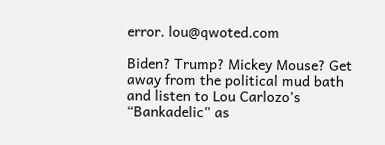error. lou@qwoted.com

Biden? Trump? Mickey Mouse? Get away from the political mud bath and listen to Lou Carlozo’s “Bankadelic” as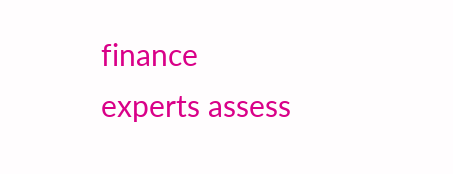finance experts assess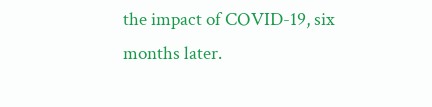the impact of COVID-19, six months later.